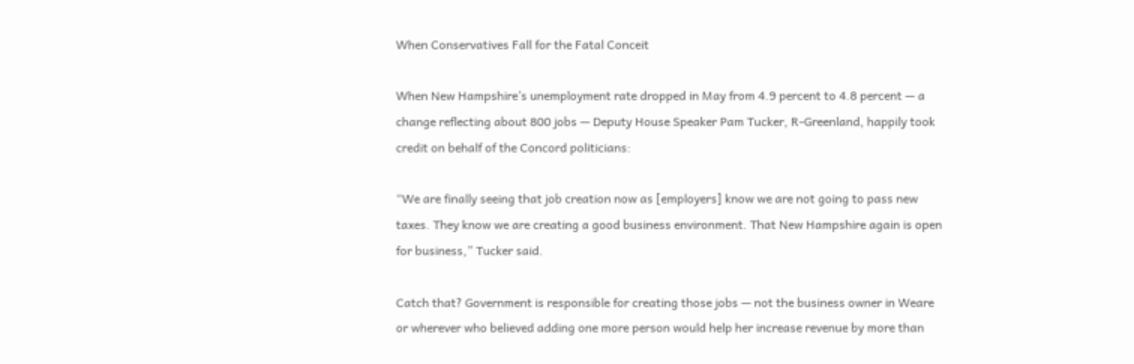When Conservatives Fall for the Fatal Conceit

When New Hampshire’s unemployment rate dropped in May from 4.9 percent to 4.8 percent — a change reflecting about 800 jobs — Deputy House Speaker Pam Tucker, R-Greenland, happily took credit on behalf of the Concord politicians:

“We are finally seeing that job creation now as [employers] know we are not going to pass new taxes. They know we are creating a good business environment. That New Hampshire again is open for business,” Tucker said.

Catch that? Government is responsible for creating those jobs — not the business owner in Weare or wherever who believed adding one more person would help her increase revenue by more than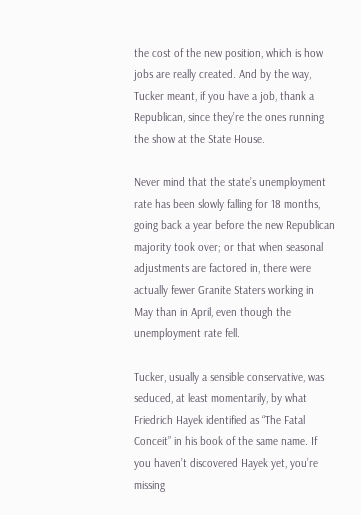the cost of the new position, which is how jobs are really created. And by the way, Tucker meant, if you have a job, thank a Republican, since they’re the ones running the show at the State House.

Never mind that the state’s unemployment rate has been slowly falling for 18 months, going back a year before the new Republican majority took over; or that when seasonal adjustments are factored in, there were actually fewer Granite Staters working in May than in April, even though the unemployment rate fell.

Tucker, usually a sensible conservative, was seduced, at least momentarily, by what Friedrich Hayek identified as “The Fatal Conceit” in his book of the same name. If you haven’t discovered Hayek yet, you’re missing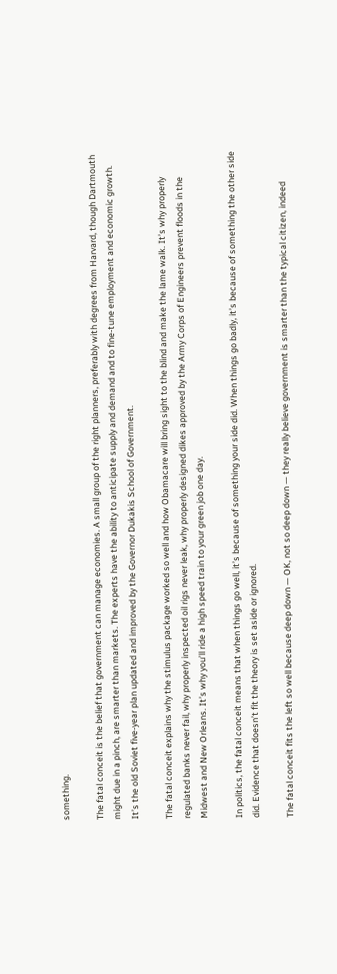something.

The fatal conceit is the belief that government can manage economies. A small group of the right planners, preferably with degrees from Harvard, though Dartmouth might due in a pinch, are smarter than markets. The experts have the ability to anticipate supply and demand and to fine-tune employment and economic growth. It’s the old Soviet five-year plan updated and improved by the Governor Dukakis School of Government.

The fatal conceit explains why the stimulus package worked so well and how Obamacare will bring sight to the blind and make the lame walk. It’s why properly regulated banks never fail, why properly inspected oil rigs never leak, why properly designed dikes approved by the Army Corps of Engineers prevent floods in the Midwest and New Orleans. It’s why you’ll ride a high speed train to your green job one day.

In politics, the fatal conceit means that when things go well, it’s because of something your side did. When things go badly, it’s because of something the other side did. Evidence that doesn’t fit the theory is set aside or ignored.

The fatal conceit fits the left so well because deep down — OK, not so deep down — they really believe government is smarter than the typical citizen, indeed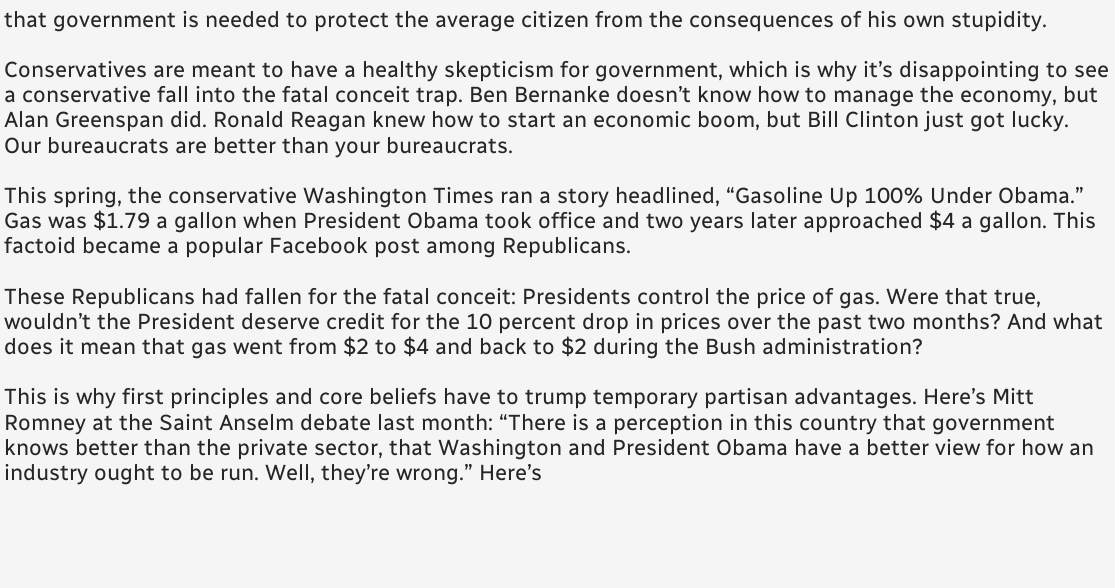that government is needed to protect the average citizen from the consequences of his own stupidity.

Conservatives are meant to have a healthy skepticism for government, which is why it’s disappointing to see a conservative fall into the fatal conceit trap. Ben Bernanke doesn’t know how to manage the economy, but Alan Greenspan did. Ronald Reagan knew how to start an economic boom, but Bill Clinton just got lucky. Our bureaucrats are better than your bureaucrats.

This spring, the conservative Washington Times ran a story headlined, “Gasoline Up 100% Under Obama.” Gas was $1.79 a gallon when President Obama took office and two years later approached $4 a gallon. This factoid became a popular Facebook post among Republicans.

These Republicans had fallen for the fatal conceit: Presidents control the price of gas. Were that true, wouldn’t the President deserve credit for the 10 percent drop in prices over the past two months? And what does it mean that gas went from $2 to $4 and back to $2 during the Bush administration?

This is why first principles and core beliefs have to trump temporary partisan advantages. Here’s Mitt Romney at the Saint Anselm debate last month: “There is a perception in this country that government knows better than the private sector, that Washington and President Obama have a better view for how an industry ought to be run. Well, they’re wrong.” Here’s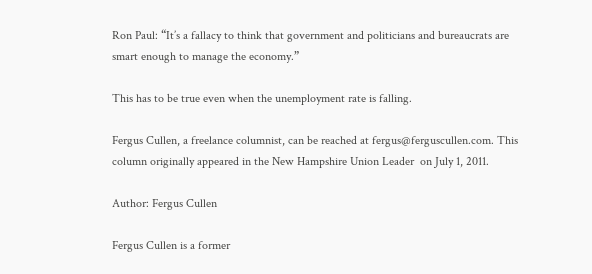Ron Paul: “It’s a fallacy to think that government and politicians and bureaucrats are smart enough to manage the economy.”

This has to be true even when the unemployment rate is falling.

Fergus Cullen, a freelance columnist, can be reached at fergus@ferguscullen.com. This column originally appeared in the New Hampshire Union Leader  on July 1, 2011.

Author: Fergus Cullen

Fergus Cullen is a former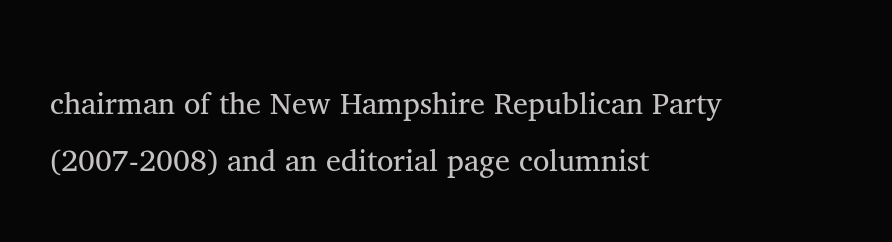chairman of the New Hampshire Republican Party (2007-2008) and an editorial page columnist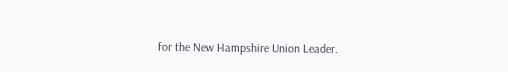for the New Hampshire Union Leader.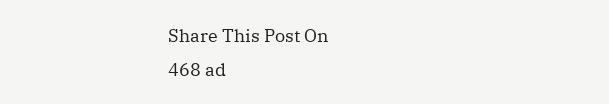Share This Post On
468 ad